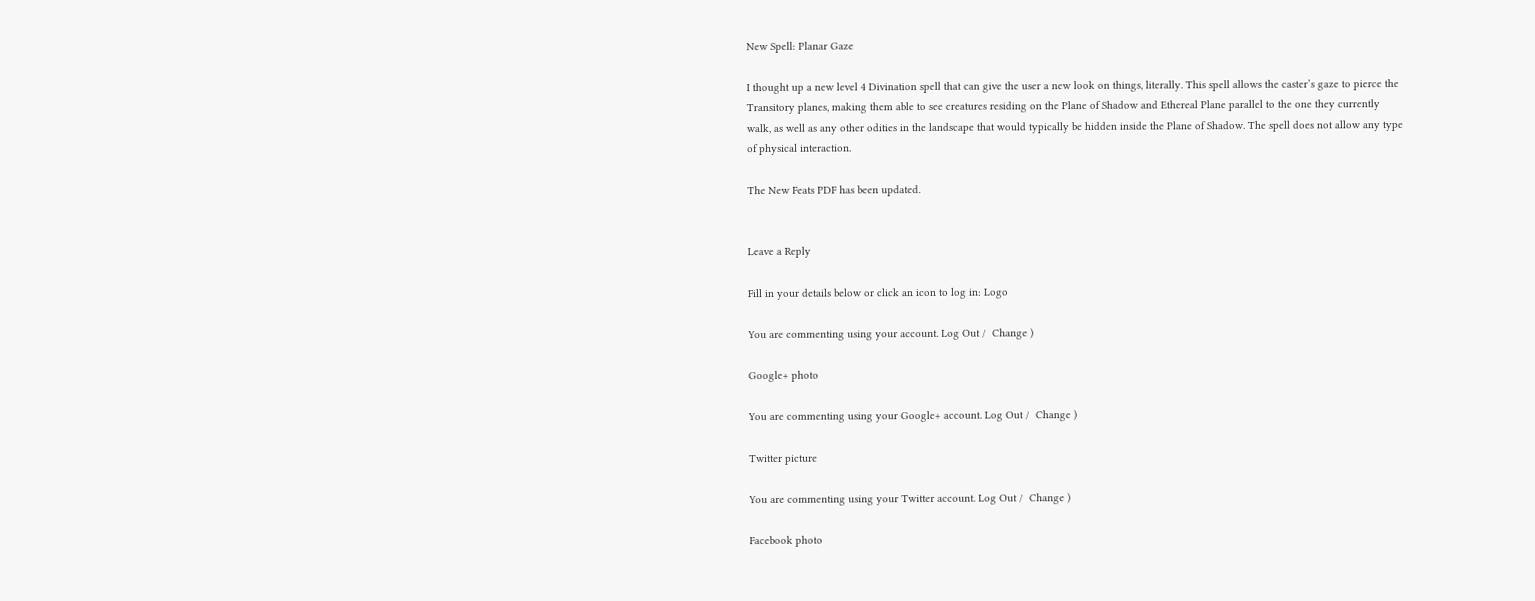New Spell: Planar Gaze

I thought up a new level 4 Divination spell that can give the user a new look on things, literally. This spell allows the caster’s gaze to pierce the Transitory planes, making them able to see creatures residing on the Plane of Shadow and Ethereal Plane parallel to the one they currently walk, as well as any other odities in the landscape that would typically be hidden inside the Plane of Shadow. The spell does not allow any type of physical interaction.

The New Feats PDF has been updated.


Leave a Reply

Fill in your details below or click an icon to log in: Logo

You are commenting using your account. Log Out /  Change )

Google+ photo

You are commenting using your Google+ account. Log Out /  Change )

Twitter picture

You are commenting using your Twitter account. Log Out /  Change )

Facebook photo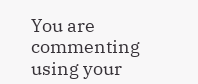You are commenting using your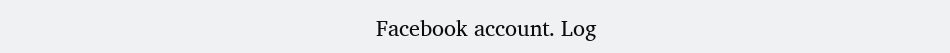Facebook account. Log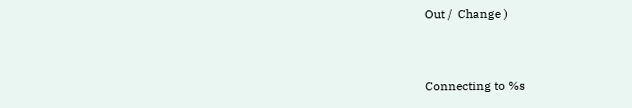Out /  Change )


Connecting to %s